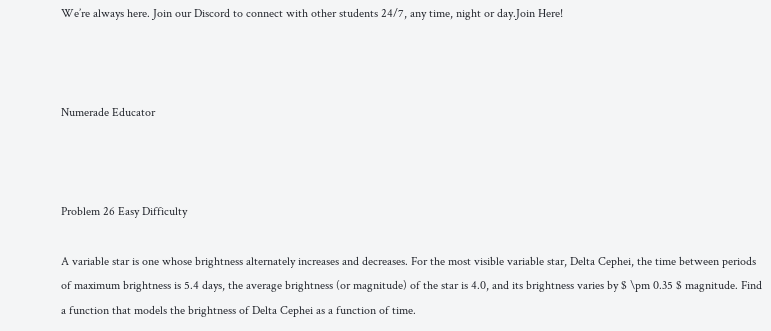We’re always here. Join our Discord to connect with other students 24/7, any time, night or day.Join Here!



Numerade Educator



Problem 26 Easy Difficulty

A variable star is one whose brightness alternately increases and decreases. For the most visible variable star, Delta Cephei, the time between periods of maximum brightness is 5.4 days, the average brightness (or magnitude) of the star is 4.0, and its brightness varies by $ \pm 0.35 $ magnitude. Find
a function that models the brightness of Delta Cephei as a function of time.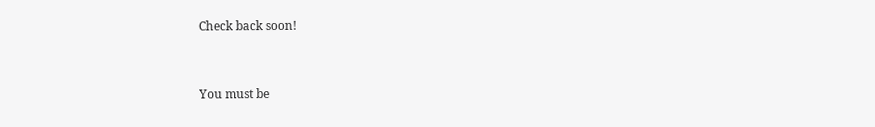Check back soon!


You must be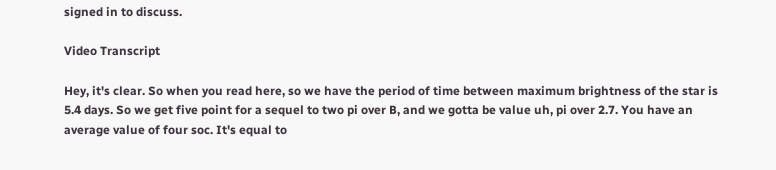signed in to discuss.

Video Transcript

Hey, it's clear. So when you read here, so we have the period of time between maximum brightness of the star is 5.4 days. So we get five point for a sequel to two pi over B, and we gotta be value uh, pi over 2.7. You have an average value of four soc. It's equal to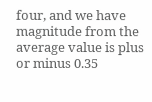four, and we have magnitude from the average value is plus or minus 0.35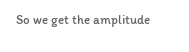So we get the amplitude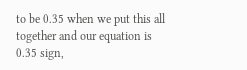to be 0.35 when we put this all together and our equation is 0.35 sign,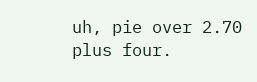uh, pie over 2.70 plus four.